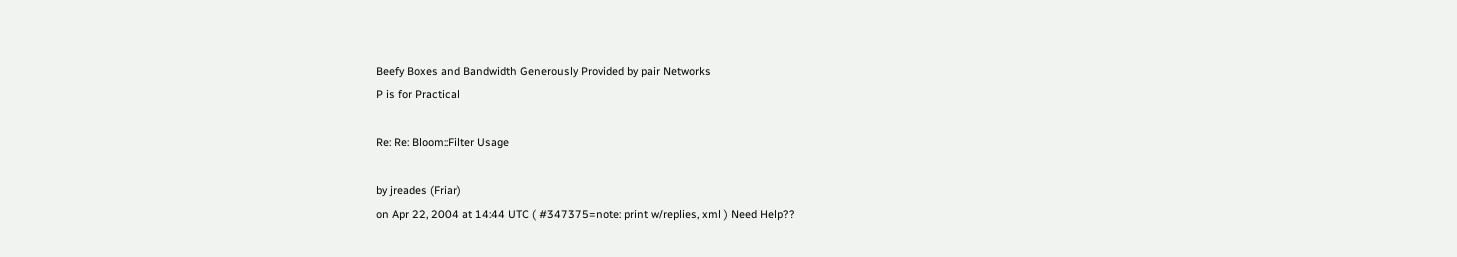Beefy Boxes and Bandwidth Generously Provided by pair Networks
P is for Practical

Re: Re: Bloom::Filter Usage

by jreades (Friar)
on Apr 22, 2004 at 14:44 UTC ( #347375=note: print w/replies, xml ) Need Help??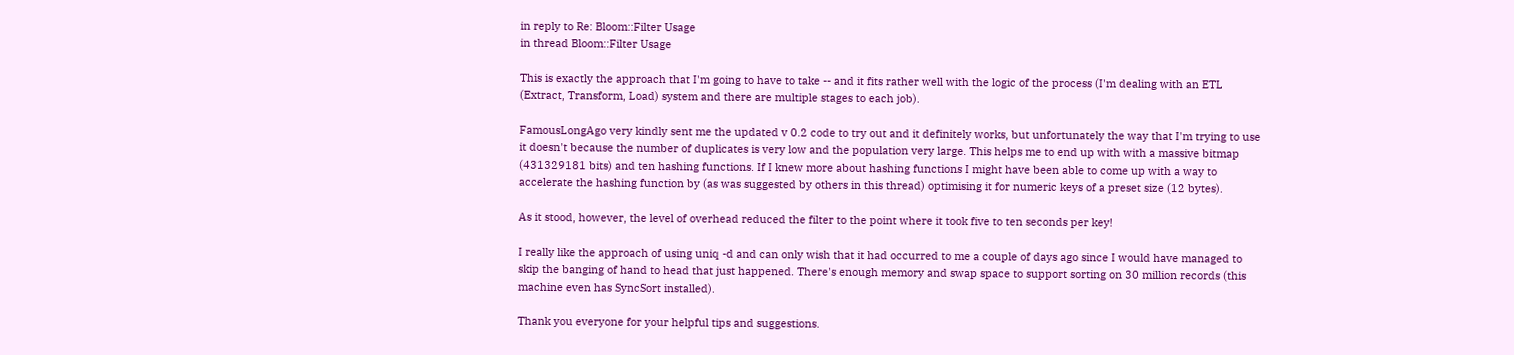in reply to Re: Bloom::Filter Usage
in thread Bloom::Filter Usage

This is exactly the approach that I'm going to have to take -- and it fits rather well with the logic of the process (I'm dealing with an ETL (Extract, Transform, Load) system and there are multiple stages to each job).

FamousLongAgo very kindly sent me the updated v 0.2 code to try out and it definitely works, but unfortunately the way that I'm trying to use it doesn't because the number of duplicates is very low and the population very large. This helps me to end up with with a massive bitmap (431329181 bits) and ten hashing functions. If I knew more about hashing functions I might have been able to come up with a way to accelerate the hashing function by (as was suggested by others in this thread) optimising it for numeric keys of a preset size (12 bytes).

As it stood, however, the level of overhead reduced the filter to the point where it took five to ten seconds per key!

I really like the approach of using uniq -d and can only wish that it had occurred to me a couple of days ago since I would have managed to skip the banging of hand to head that just happened. There's enough memory and swap space to support sorting on 30 million records (this machine even has SyncSort installed).

Thank you everyone for your helpful tips and suggestions.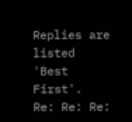Replies are listed 'Best First'.
Re: Re: Re: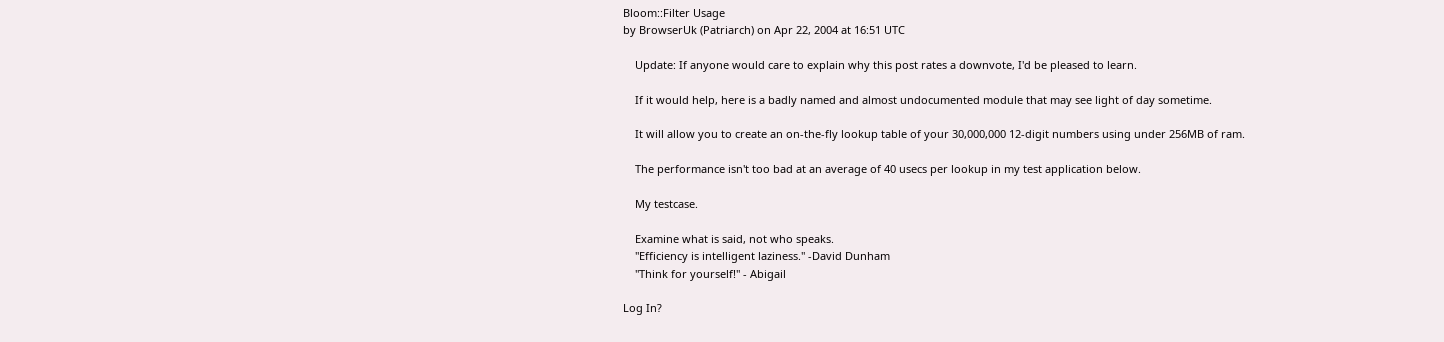Bloom::Filter Usage
by BrowserUk (Patriarch) on Apr 22, 2004 at 16:51 UTC

    Update: If anyone would care to explain why this post rates a downvote, I'd be pleased to learn.

    If it would help, here is a badly named and almost undocumented module that may see light of day sometime.

    It will allow you to create an on-the-fly lookup table of your 30,000,000 12-digit numbers using under 256MB of ram.

    The performance isn't too bad at an average of 40 usecs per lookup in my test application below.

    My testcase.

    Examine what is said, not who speaks.
    "Efficiency is intelligent laziness." -David Dunham
    "Think for yourself!" - Abigail

Log In?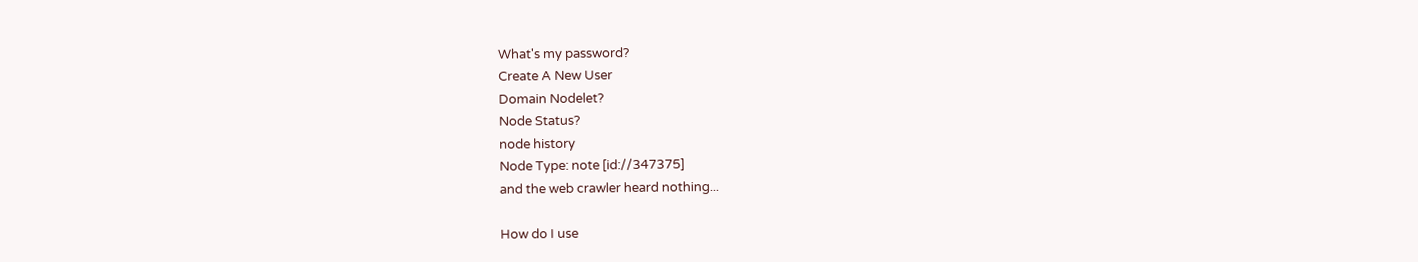What's my password?
Create A New User
Domain Nodelet?
Node Status?
node history
Node Type: note [id://347375]
and the web crawler heard nothing...

How do I use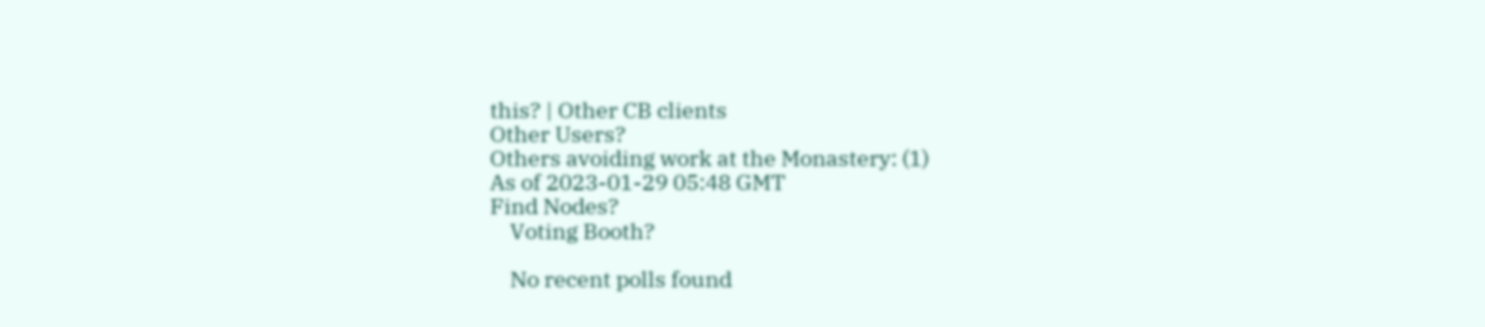this? | Other CB clients
Other Users?
Others avoiding work at the Monastery: (1)
As of 2023-01-29 05:48 GMT
Find Nodes?
    Voting Booth?

    No recent polls found